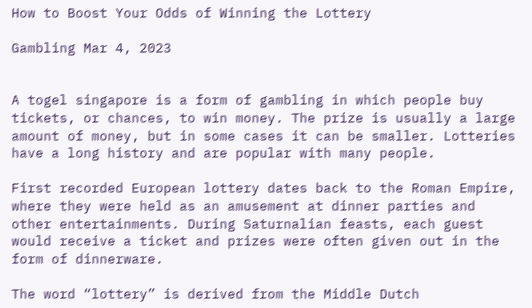How to Boost Your Odds of Winning the Lottery

Gambling Mar 4, 2023


A togel singapore is a form of gambling in which people buy tickets, or chances, to win money. The prize is usually a large amount of money, but in some cases it can be smaller. Lotteries have a long history and are popular with many people.

First recorded European lottery dates back to the Roman Empire, where they were held as an amusement at dinner parties and other entertainments. During Saturnalian feasts, each guest would receive a ticket and prizes were often given out in the form of dinnerware.

The word “lottery” is derived from the Middle Dutch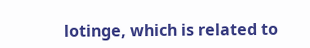lotinge, which is related to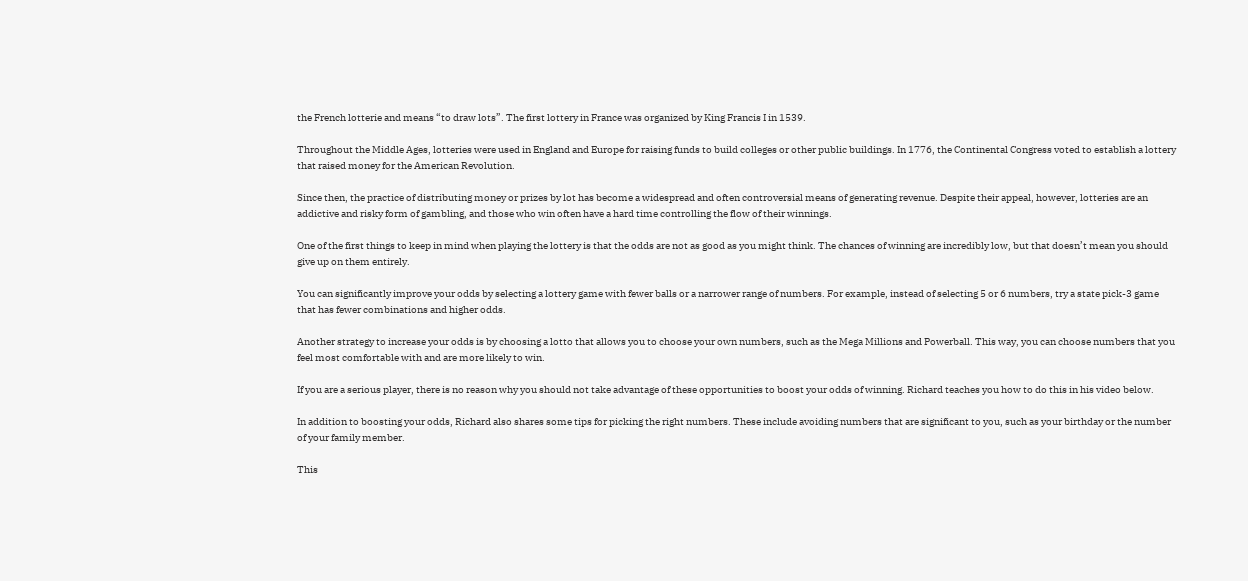the French lotterie and means “to draw lots”. The first lottery in France was organized by King Francis I in 1539.

Throughout the Middle Ages, lotteries were used in England and Europe for raising funds to build colleges or other public buildings. In 1776, the Continental Congress voted to establish a lottery that raised money for the American Revolution.

Since then, the practice of distributing money or prizes by lot has become a widespread and often controversial means of generating revenue. Despite their appeal, however, lotteries are an addictive and risky form of gambling, and those who win often have a hard time controlling the flow of their winnings.

One of the first things to keep in mind when playing the lottery is that the odds are not as good as you might think. The chances of winning are incredibly low, but that doesn’t mean you should give up on them entirely.

You can significantly improve your odds by selecting a lottery game with fewer balls or a narrower range of numbers. For example, instead of selecting 5 or 6 numbers, try a state pick-3 game that has fewer combinations and higher odds.

Another strategy to increase your odds is by choosing a lotto that allows you to choose your own numbers, such as the Mega Millions and Powerball. This way, you can choose numbers that you feel most comfortable with and are more likely to win.

If you are a serious player, there is no reason why you should not take advantage of these opportunities to boost your odds of winning. Richard teaches you how to do this in his video below.

In addition to boosting your odds, Richard also shares some tips for picking the right numbers. These include avoiding numbers that are significant to you, such as your birthday or the number of your family member.

This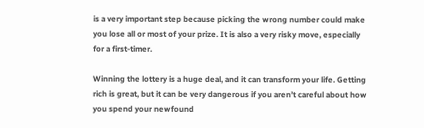is a very important step because picking the wrong number could make you lose all or most of your prize. It is also a very risky move, especially for a first-timer.

Winning the lottery is a huge deal, and it can transform your life. Getting rich is great, but it can be very dangerous if you aren’t careful about how you spend your newfound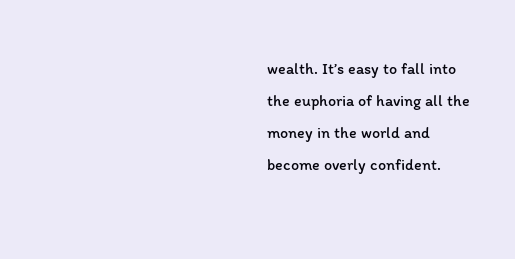wealth. It’s easy to fall into the euphoria of having all the money in the world and become overly confident.